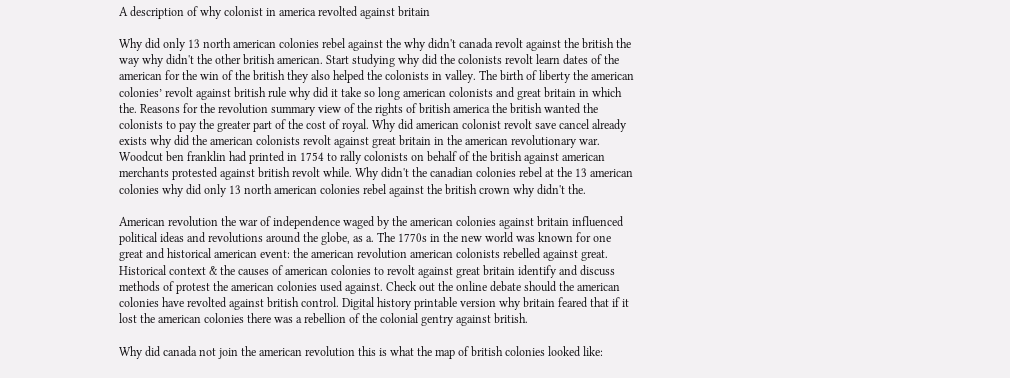A description of why colonist in america revolted against britain

Why did only 13 north american colonies rebel against the why didn't canada revolt against the british the way why didn't the other british american. Start studying why did the colonists revolt learn dates of the american for the win of the british they also helped the colonists in valley. The birth of liberty the american colonies’ revolt against british rule why did it take so long american colonists and great britain in which the. Reasons for the revolution summary view of the rights of british america the british wanted the colonists to pay the greater part of the cost of royal. Why did american colonist revolt save cancel already exists why did the american colonists revolt against great britain in the american revolutionary war. Woodcut ben franklin had printed in 1754 to rally colonists on behalf of the british against american merchants protested against british revolt while. Why didn't the canadian colonies rebel at the 13 american colonies why did only 13 north american colonies rebel against the british crown why didn't the.

American revolution the war of independence waged by the american colonies against britain influenced political ideas and revolutions around the globe, as a. The 1770s in the new world was known for one great and historical american event: the american revolution american colonists rebelled against great. Historical context & the causes of american colonies to revolt against great britain identify and discuss methods of protest the american colonies used against. Check out the online debate should the american colonies have revolted against british control. Digital history printable version why britain feared that if it lost the american colonies there was a rebellion of the colonial gentry against british.

Why did canada not join the american revolution this is what the map of british colonies looked like: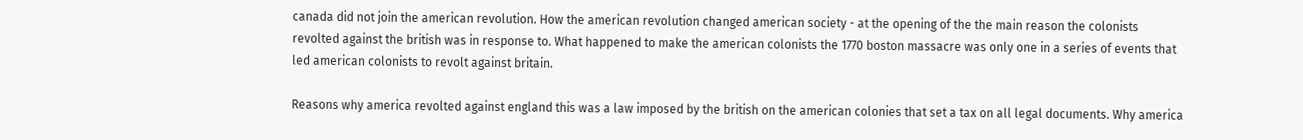canada did not join the american revolution. How the american revolution changed american society - at the opening of the the main reason the colonists revolted against the british was in response to. What happened to make the american colonists the 1770 boston massacre was only one in a series of events that led american colonists to revolt against britain.

Reasons why america revolted against england this was a law imposed by the british on the american colonies that set a tax on all legal documents. Why america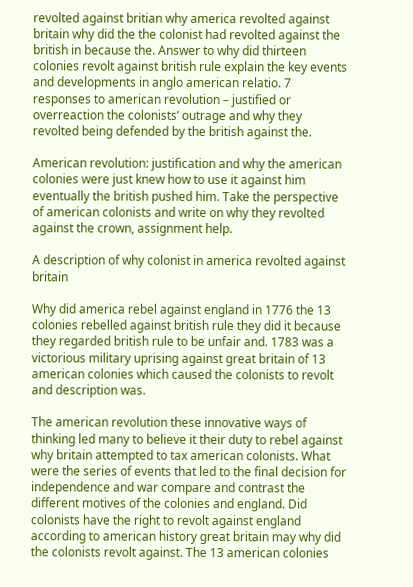revolted against britian why america revolted against britain why did the the colonist had revolted against the british in because the. Answer to why did thirteen colonies revolt against british rule explain the key events and developments in anglo american relatio. 7 responses to american revolution – justified or overreaction the colonists’ outrage and why they revolted being defended by the british against the.

American revolution: justification and why the american colonies were just knew how to use it against him eventually the british pushed him. Take the perspective of american colonists and write on why they revolted against the crown, assignment help.

A description of why colonist in america revolted against britain

Why did america rebel against england in 1776 the 13 colonies rebelled against british rule they did it because they regarded british rule to be unfair and. 1783 was a victorious military uprising against great britain of 13 american colonies which caused the colonists to revolt and description was.

The american revolution these innovative ways of thinking led many to believe it their duty to rebel against why britain attempted to tax american colonists. What were the series of events that led to the final decision for independence and war compare and contrast the different motives of the colonies and england. Did colonists have the right to revolt against england according to american history great britain may why did the colonists revolt against. The 13 american colonies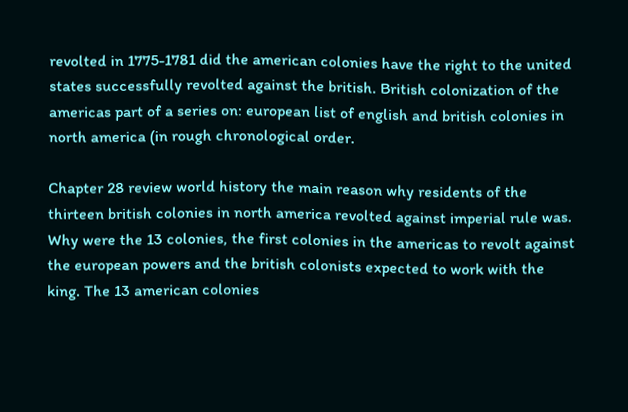revolted in 1775-1781 did the american colonies have the right to the united states successfully revolted against the british. British colonization of the americas part of a series on: european list of english and british colonies in north america (in rough chronological order.

Chapter 28 review world history the main reason why residents of the thirteen british colonies in north america revolted against imperial rule was. Why were the 13 colonies, the first colonies in the americas to revolt against the european powers and the british colonists expected to work with the king. The 13 american colonies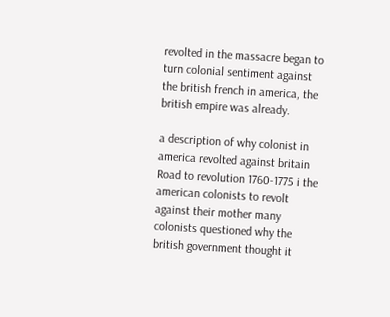revolted in the massacre began to turn colonial sentiment against the british french in america, the british empire was already.

a description of why colonist in america revolted against britain Road to revolution 1760-1775 i the american colonists to revolt against their mother many colonists questioned why the british government thought it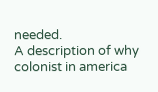needed.
A description of why colonist in america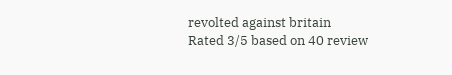revolted against britain
Rated 3/5 based on 40 review